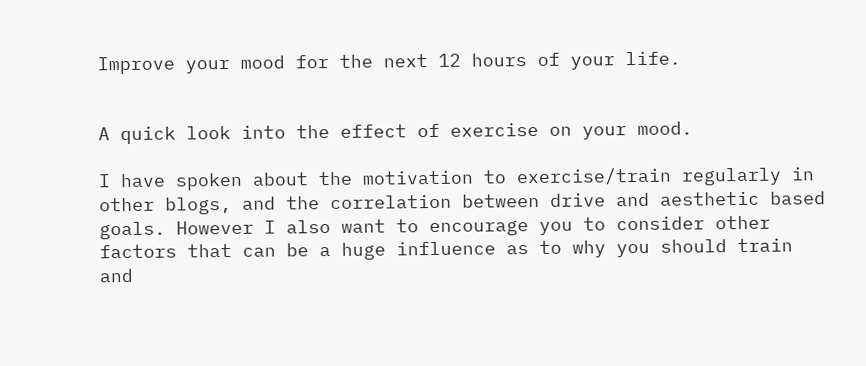Improve your mood for the next 12 hours of your life.


A quick look into the effect of exercise on your mood.

I have spoken about the motivation to exercise/train regularly in other blogs, and the correlation between drive and aesthetic based goals. However I also want to encourage you to consider other factors that can be a huge influence as to why you should train and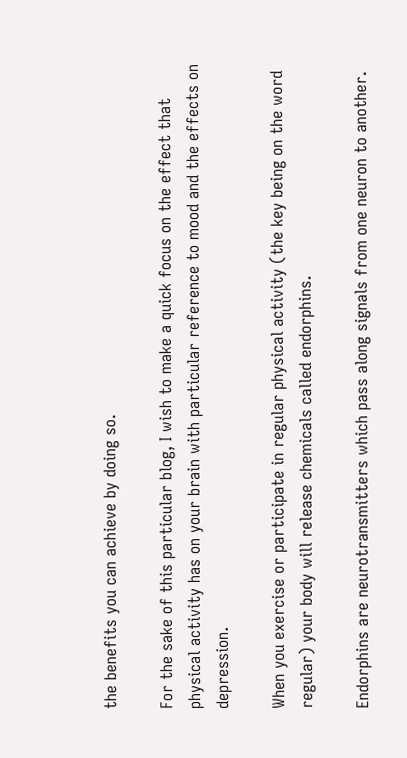the benefits you can achieve by doing so.

For the sake of this particular blog, I wish to make a quick focus on the effect that physical activity has on your brain with particular reference to mood and the effects on depression.

When you exercise or participate in regular physical activity (the key being on the word regular) your body will release chemicals called endorphins.

Endorphins are neurotransmitters which pass along signals from one neuron to another.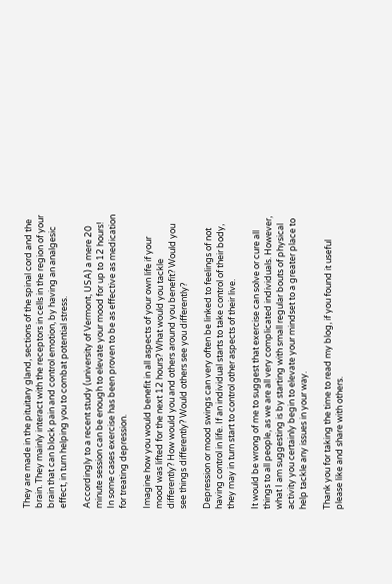They are made in the pituitary gland, sections of the spinal cord and the brain. They mainly interact with the receptors in cells in the region of your brain that can block pain and control emotion, by having an analgesic effect, in turn helping you to combat potential stress.

Accordingly to a recent study (university of Vermont, USA) a mere 20 minute session can be enough to elevate your mood for up to 12 hours! In some cases exercise has been proven to be as effective as medication for treating depression.

Imagine how you would benefit in all aspects of your own life if your mood was lifted for the next 12 hours? What would you tackle differently? How would you and others around you benefit? Would you see things differently? Would others see you differently?

Depression or mood swings can very often be linked to feelings of not having control in life. If an individual starts to take control of their body, they may in turn start to control other aspects of their live.

It would be wrong of me to suggest that exercise can solve or cure all things to all people, as we are all very complicated individuals. However, what I am suggesting is by starting with small regular bouts of physical activity you certainly begin to elevate your mindset to a greater place to help tackle any issues in your way.

Thank you for taking the time to read my blog, if you found it useful please like and share with others.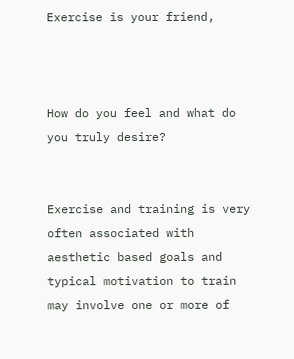Exercise is your friend,



How do you feel and what do you truly desire?


Exercise and training is very often associated with aesthetic based goals and typical motivation to train may involve one or more of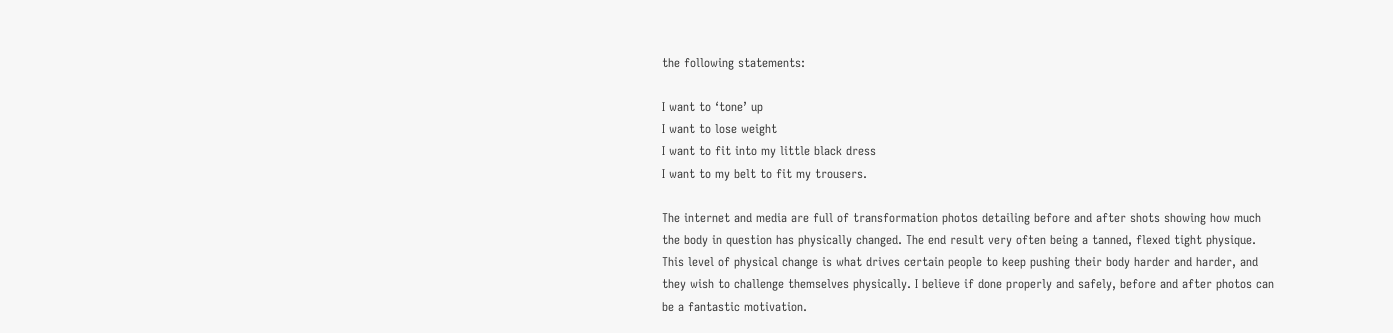the following statements:

I want to ‘tone’ up
I want to lose weight
I want to fit into my little black dress
I want to my belt to fit my trousers.

The internet and media are full of transformation photos detailing before and after shots showing how much the body in question has physically changed. The end result very often being a tanned, flexed tight physique. This level of physical change is what drives certain people to keep pushing their body harder and harder, and they wish to challenge themselves physically. I believe if done properly and safely, before and after photos can be a fantastic motivation.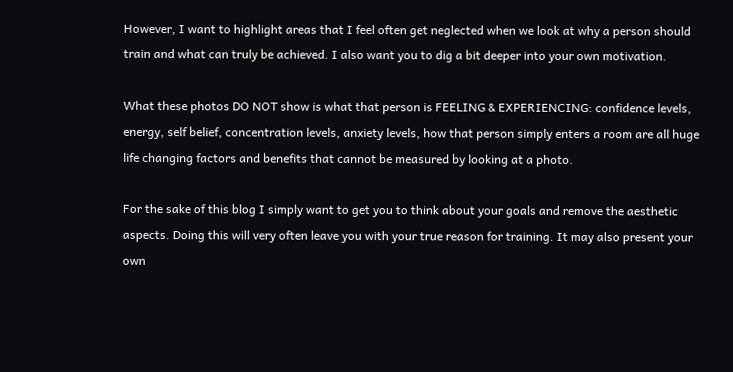However, I want to highlight areas that I feel often get neglected when we look at why a person should train and what can truly be achieved. I also want you to dig a bit deeper into your own motivation.

What these photos DO NOT show is what that person is FEELING & EXPERIENCING: confidence levels, energy, self belief, concentration levels, anxiety levels, how that person simply enters a room are all huge life changing factors and benefits that cannot be measured by looking at a photo.

For the sake of this blog I simply want to get you to think about your goals and remove the aesthetic aspects. Doing this will very often leave you with your true reason for training. It may also present your own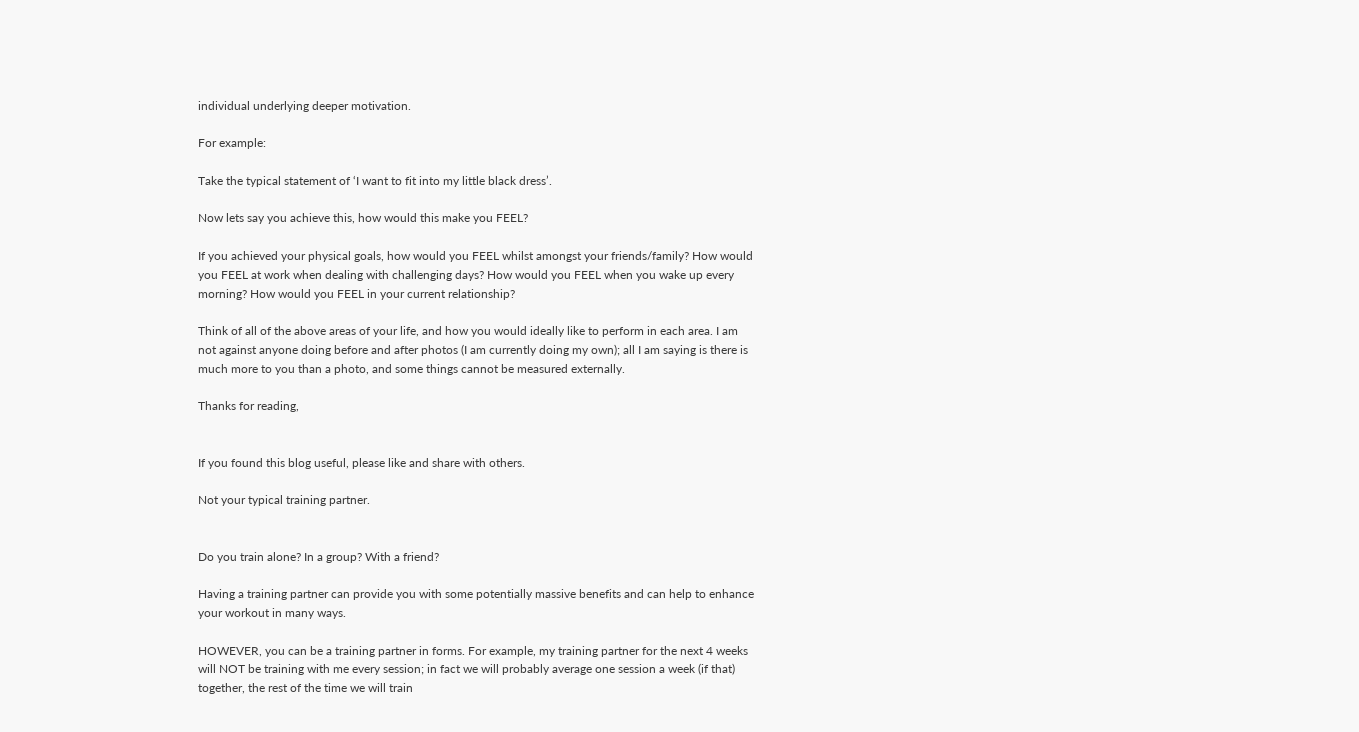individual underlying deeper motivation.

For example:

Take the typical statement of ‘I want to fit into my little black dress’.

Now lets say you achieve this, how would this make you FEEL?

If you achieved your physical goals, how would you FEEL whilst amongst your friends/family? How would you FEEL at work when dealing with challenging days? How would you FEEL when you wake up every morning? How would you FEEL in your current relationship?

Think of all of the above areas of your life, and how you would ideally like to perform in each area. I am not against anyone doing before and after photos (I am currently doing my own); all I am saying is there is much more to you than a photo, and some things cannot be measured externally.

Thanks for reading,


If you found this blog useful, please like and share with others.

Not your typical training partner.


Do you train alone? In a group? With a friend?

Having a training partner can provide you with some potentially massive benefits and can help to enhance your workout in many ways.

HOWEVER, you can be a training partner in forms. For example, my training partner for the next 4 weeks will NOT be training with me every session; in fact we will probably average one session a week (if that) together, the rest of the time we will train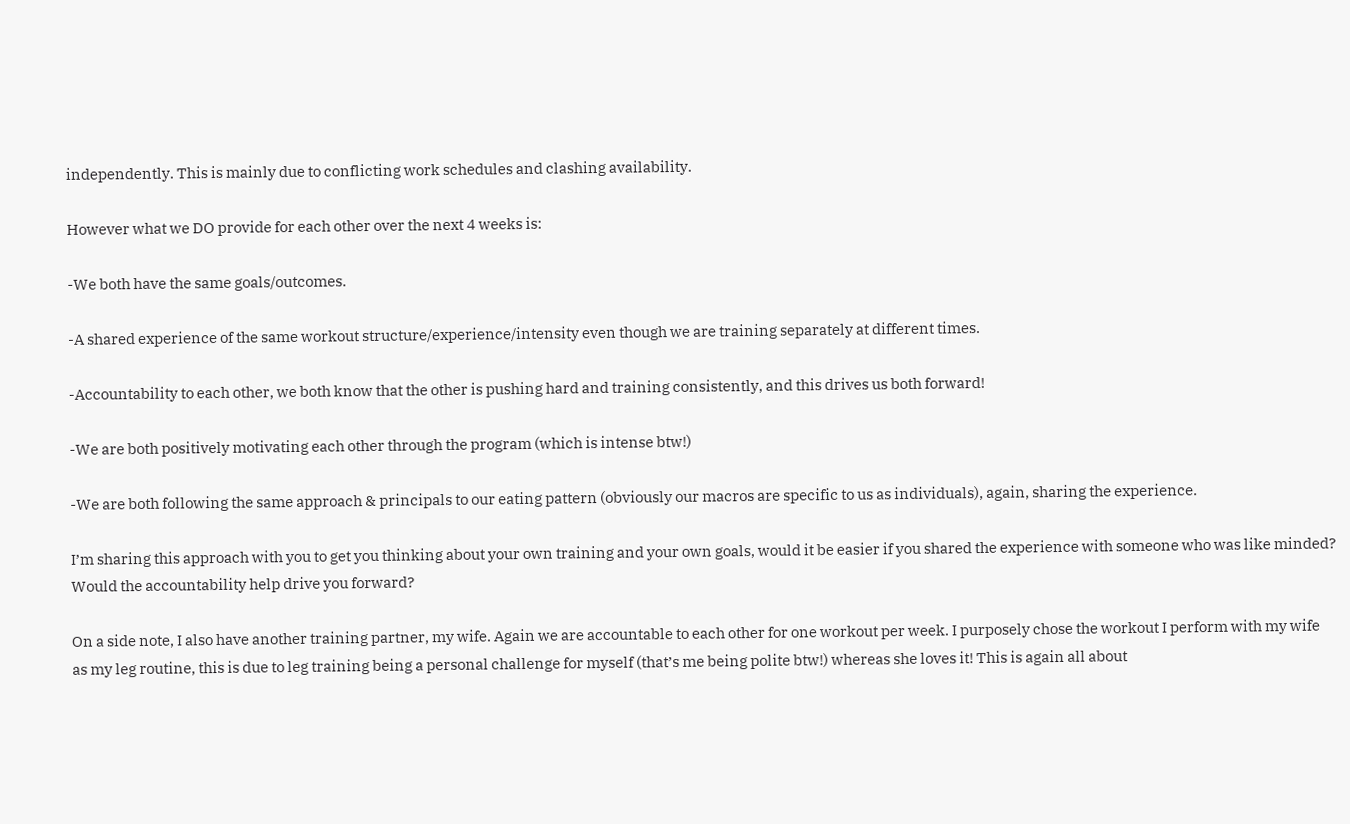independently. This is mainly due to conflicting work schedules and clashing availability.

However what we DO provide for each other over the next 4 weeks is:

-We both have the same goals/outcomes.

-A shared experience of the same workout structure/experience/intensity even though we are training separately at different times.

-Accountability to each other, we both know that the other is pushing hard and training consistently, and this drives us both forward!

-We are both positively motivating each other through the program (which is intense btw!)

-We are both following the same approach & principals to our eating pattern (obviously our macros are specific to us as individuals), again, sharing the experience.

I’m sharing this approach with you to get you thinking about your own training and your own goals, would it be easier if you shared the experience with someone who was like minded? Would the accountability help drive you forward?

On a side note, I also have another training partner, my wife. Again we are accountable to each other for one workout per week. I purposely chose the workout I perform with my wife as my leg routine, this is due to leg training being a personal challenge for myself (that’s me being polite btw!) whereas she loves it! This is again all about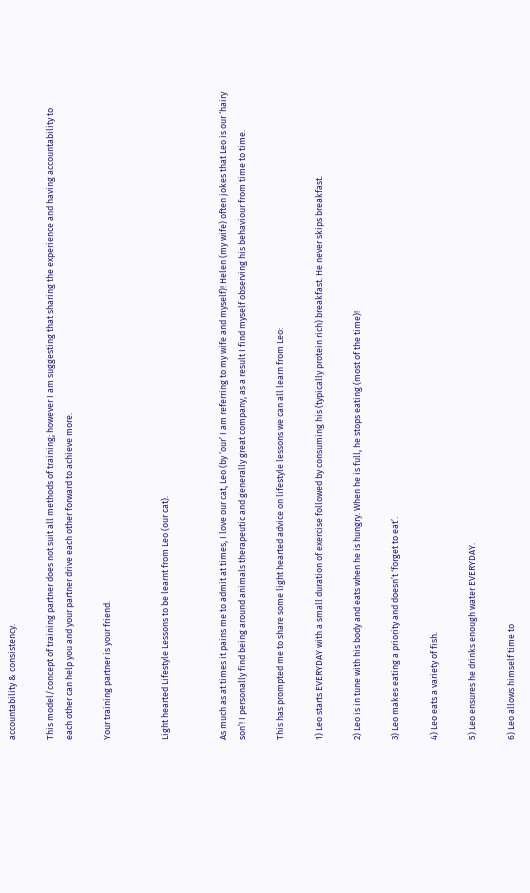accountability & consistency.

This model/concept of training partner does not suit all methods of training; however I am suggesting that sharing the experience and having accountability to each other can help you and your partner drive each other forward to achieve more.

Your training partner is your friend.


Light hearted Lifestyle Lessons to be learnt from Leo (our cat).


As much as at times it pains me to admit at times, I love our cat, Leo (by ‘our’ I am referring to my wife and myself)! Helen (my wife) often jokes that Leo is our ‘hairy son’! I personally find being around animals therapeutic and generally great company, as a result I find myself observing his behaviour from time to time.

This has prompted me to share some light hearted advice on lifestyle lessons we can all learn from Leo:

1) Leo starts EVERYDAY with a small duration of exercise followed by consuming his (typically protein rich) breakfast. He never skips breakfast.

2) Leo is in tune with his body and eats when he is hungry. When he is full, he stops eating (most of the time)!

3) Leo makes eating a priority and doesn’t ‘forget to eat’.

4) Leo eats a variety of fish.

5) Leo ensures he drinks enough water EVERYDAY.

6) Leo allows himself time to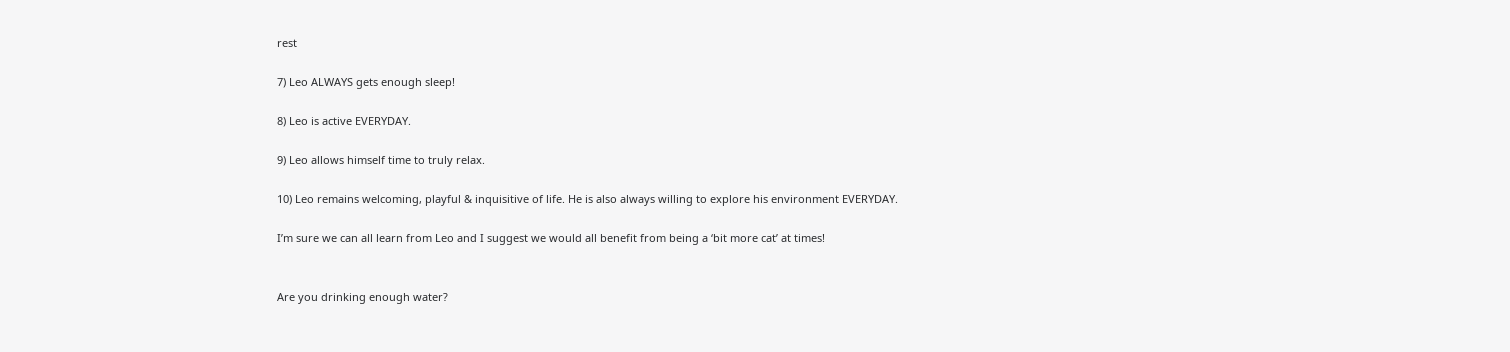rest

7) Leo ALWAYS gets enough sleep!

8) Leo is active EVERYDAY.

9) Leo allows himself time to truly relax.

10) Leo remains welcoming, playful & inquisitive of life. He is also always willing to explore his environment EVERYDAY.

I’m sure we can all learn from Leo and I suggest we would all benefit from being a ‘bit more cat’ at times!


Are you drinking enough water?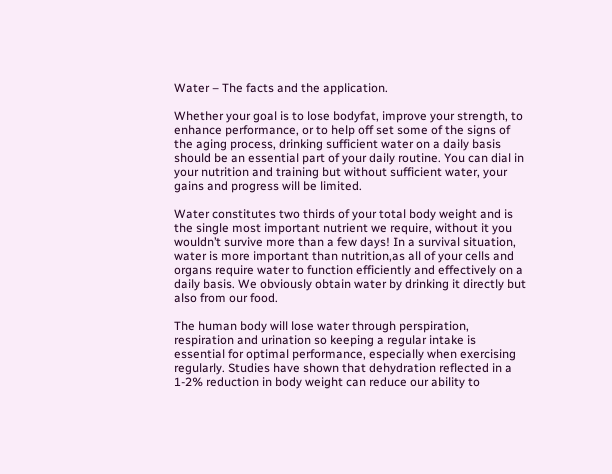Water – The facts and the application.

Whether your goal is to lose bodyfat, improve your strength, to enhance performance, or to help off set some of the signs of the aging process, drinking sufficient water on a daily basis should be an essential part of your daily routine. You can dial in your nutrition and training but without sufficient water, your gains and progress will be limited.

Water constitutes two thirds of your total body weight and is the single most important nutrient we require, without it you wouldn’t survive more than a few days! In a survival situation, water is more important than nutrition,as all of your cells and organs require water to function efficiently and effectively on a daily basis. We obviously obtain water by drinking it directly but also from our food.

The human body will lose water through perspiration, respiration and urination so keeping a regular intake is essential for optimal performance, especially when exercising regularly. Studies have shown that dehydration reflected in a 1-2% reduction in body weight can reduce our ability to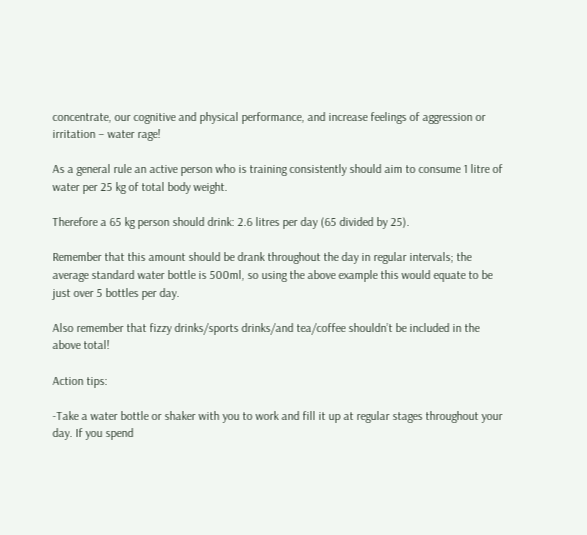concentrate, our cognitive and physical performance, and increase feelings of aggression or irritation – water rage!

As a general rule an active person who is training consistently should aim to consume 1 litre of water per 25 kg of total body weight.

Therefore a 65 kg person should drink: 2.6 litres per day (65 divided by 25).

Remember that this amount should be drank throughout the day in regular intervals; the average standard water bottle is 500ml, so using the above example this would equate to be just over 5 bottles per day.

Also remember that fizzy drinks/sports drinks/and tea/coffee shouldn’t be included in the above total!

Action tips:

-Take a water bottle or shaker with you to work and fill it up at regular stages throughout your day. If you spend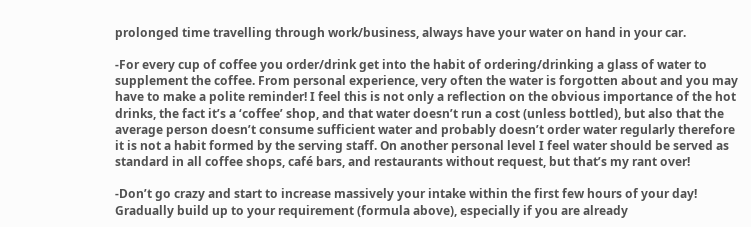prolonged time travelling through work/business, always have your water on hand in your car.

-For every cup of coffee you order/drink get into the habit of ordering/drinking a glass of water to supplement the coffee. From personal experience, very often the water is forgotten about and you may have to make a polite reminder! I feel this is not only a reflection on the obvious importance of the hot drinks, the fact it’s a ‘coffee’ shop, and that water doesn’t run a cost (unless bottled), but also that the average person doesn’t consume sufficient water and probably doesn’t order water regularly therefore it is not a habit formed by the serving staff. On another personal level I feel water should be served as standard in all coffee shops, café bars, and restaurants without request, but that’s my rant over!

-Don’t go crazy and start to increase massively your intake within the first few hours of your day! Gradually build up to your requirement (formula above), especially if you are already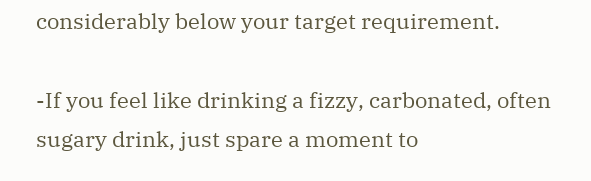considerably below your target requirement.

-If you feel like drinking a fizzy, carbonated, often sugary drink, just spare a moment to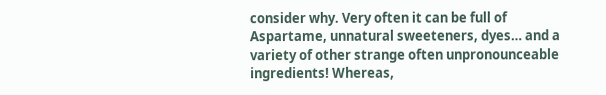consider why. Very often it can be full of Aspartame, unnatural sweeteners, dyes… and a variety of other strange often unpronounceable ingredients! Whereas,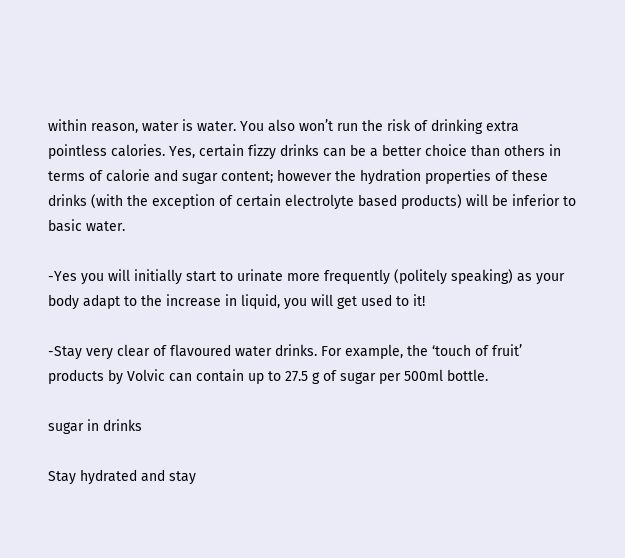within reason, water is water. You also won’t run the risk of drinking extra pointless calories. Yes, certain fizzy drinks can be a better choice than others in terms of calorie and sugar content; however the hydration properties of these drinks (with the exception of certain electrolyte based products) will be inferior to basic water.

-Yes you will initially start to urinate more frequently (politely speaking) as your body adapt to the increase in liquid, you will get used to it!

-Stay very clear of flavoured water drinks. For example, the ‘touch of fruit’ products by Volvic can contain up to 27.5 g of sugar per 500ml bottle.

sugar in drinks

Stay hydrated and stay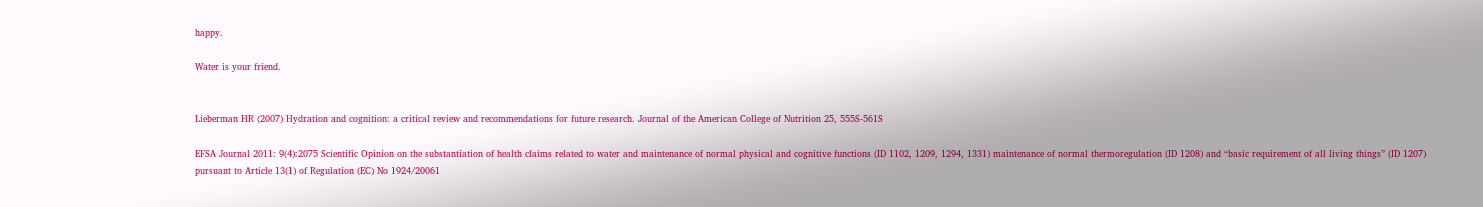happy.

Water is your friend.


Lieberman HR (2007) Hydration and cognition: a critical review and recommendations for future research. Journal of the American College of Nutrition 25, 555S-561S

EFSA Journal 2011: 9(4):2075 Scientific Opinion on the substantiation of health claims related to water and maintenance of normal physical and cognitive functions (ID 1102, 1209, 1294, 1331) maintenance of normal thermoregulation (ID 1208) and “basic requirement of all living things” (ID 1207) pursuant to Article 13(1) of Regulation (EC) No 1924/20061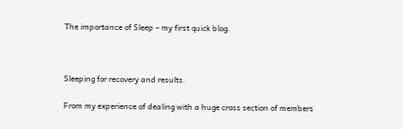The importance of Sleep – my first quick blog.



Sleeping for recovery and results.

From my experience of dealing with a huge cross section of members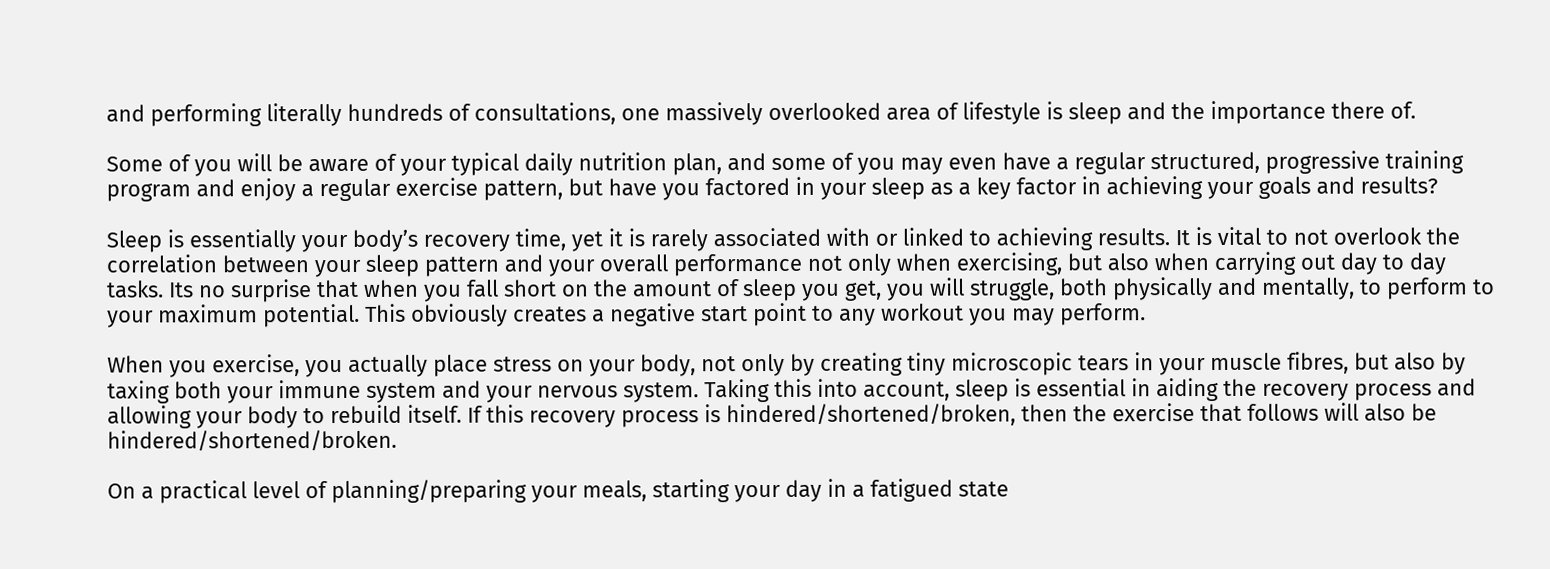and performing literally hundreds of consultations, one massively overlooked area of lifestyle is sleep and the importance there of.

Some of you will be aware of your typical daily nutrition plan, and some of you may even have a regular structured, progressive training program and enjoy a regular exercise pattern, but have you factored in your sleep as a key factor in achieving your goals and results?

Sleep is essentially your body’s recovery time, yet it is rarely associated with or linked to achieving results. It is vital to not overlook the correlation between your sleep pattern and your overall performance not only when exercising, but also when carrying out day to day tasks. Its no surprise that when you fall short on the amount of sleep you get, you will struggle, both physically and mentally, to perform to your maximum potential. This obviously creates a negative start point to any workout you may perform.

When you exercise, you actually place stress on your body, not only by creating tiny microscopic tears in your muscle fibres, but also by taxing both your immune system and your nervous system. Taking this into account, sleep is essential in aiding the recovery process and allowing your body to rebuild itself. If this recovery process is hindered/shortened/broken, then the exercise that follows will also be hindered/shortened/broken.

On a practical level of planning/preparing your meals, starting your day in a fatigued state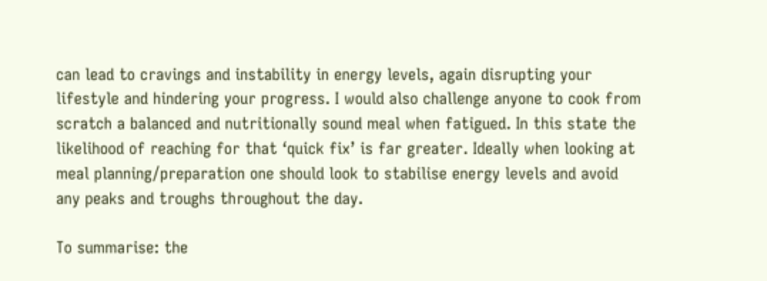can lead to cravings and instability in energy levels, again disrupting your lifestyle and hindering your progress. I would also challenge anyone to cook from scratch a balanced and nutritionally sound meal when fatigued. In this state the likelihood of reaching for that ‘quick fix’ is far greater. Ideally when looking at meal planning/preparation one should look to stabilise energy levels and avoid any peaks and troughs throughout the day.

To summarise: the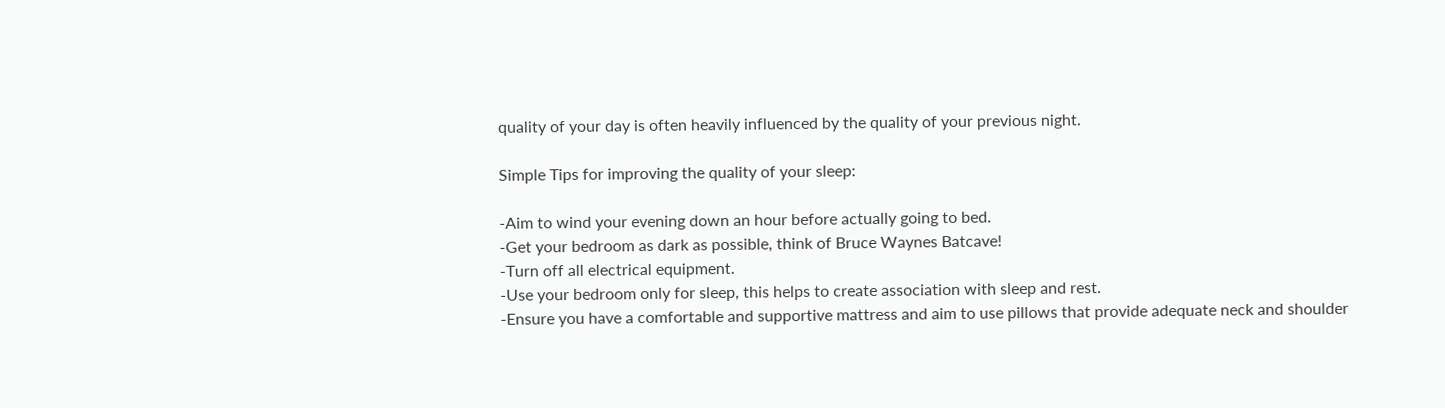quality of your day is often heavily influenced by the quality of your previous night.

Simple Tips for improving the quality of your sleep:

-Aim to wind your evening down an hour before actually going to bed.
-Get your bedroom as dark as possible, think of Bruce Waynes Batcave!
-Turn off all electrical equipment.
-Use your bedroom only for sleep, this helps to create association with sleep and rest.
-Ensure you have a comfortable and supportive mattress and aim to use pillows that provide adequate neck and shoulder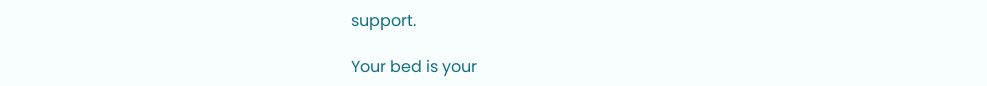support.

Your bed is your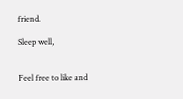friend.

Sleep well,


Feel free to like and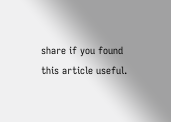share if you found this article useful.